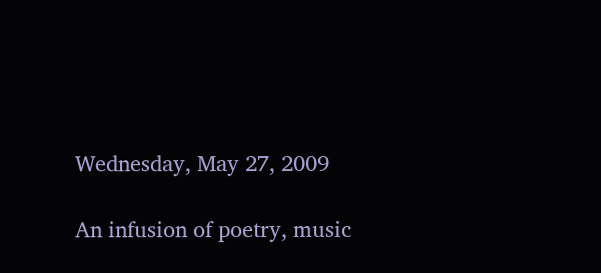Wednesday, May 27, 2009

An infusion of poetry, music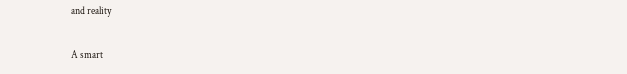and reality

A smart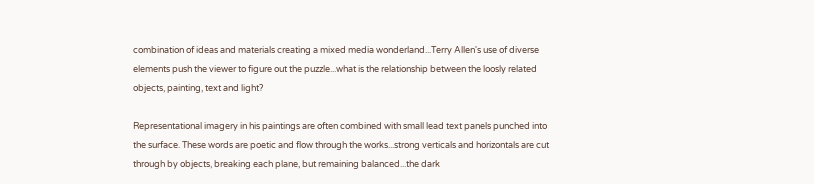combination of ideas and materials creating a mixed media wonderland...Terry Allen's use of diverse elements push the viewer to figure out the puzzle...what is the relationship between the loosly related objects, painting, text and light?

Representational imagery in his paintings are often combined with small lead text panels punched into the surface. These words are poetic and flow through the works...strong verticals and horizontals are cut through by objects, breaking each plane, but remaining balanced...the dark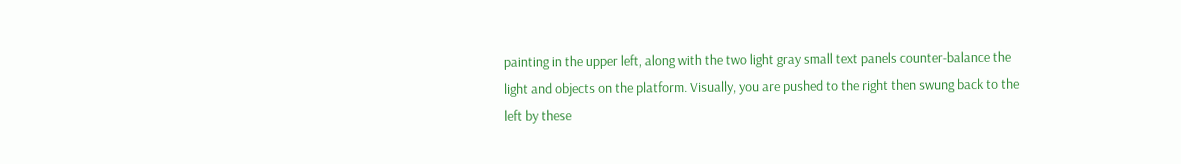painting in the upper left, along with the two light gray small text panels counter-balance the light and objects on the platform. Visually, you are pushed to the right then swung back to the left by these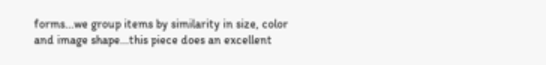forms...we group items by similarity in size, color and image shape...this piece does an excellent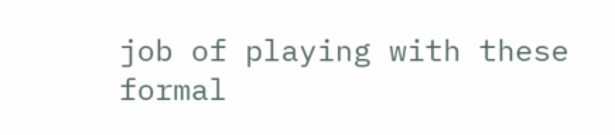job of playing with these formal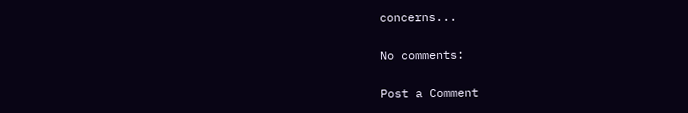concerns...

No comments:

Post a Comment